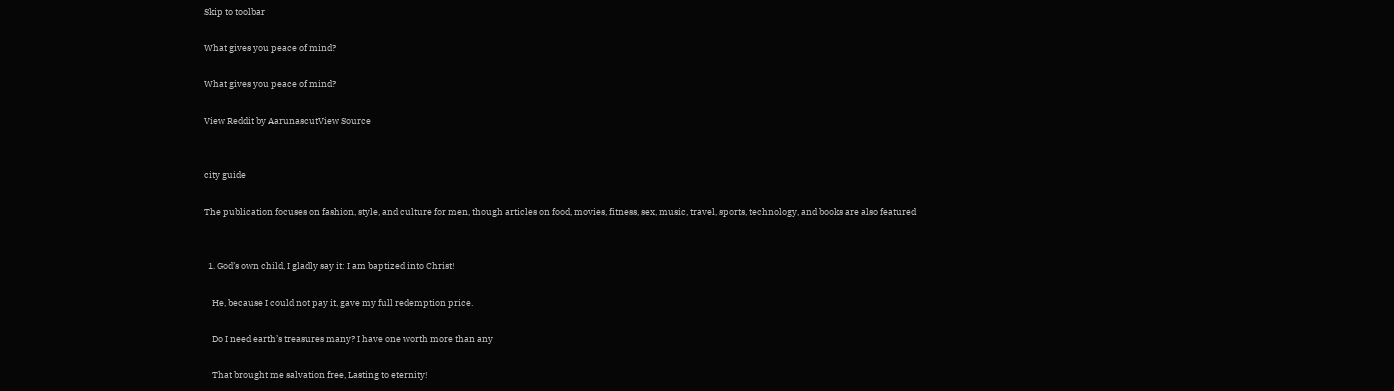Skip to toolbar

What gives you peace of mind?

What gives you peace of mind?

View Reddit by AarunascutView Source


city guide

The publication focuses on fashion, style, and culture for men, though articles on food, movies, fitness, sex, music, travel, sports, technology, and books are also featured


  1. God’s own child, I gladly say it: I am baptized into Christ!

    He, because I could not pay it, gave my full redemption price.

    Do I need earth’s treasures many? I have one worth more than any

    That brought me salvation free, Lasting to eternity!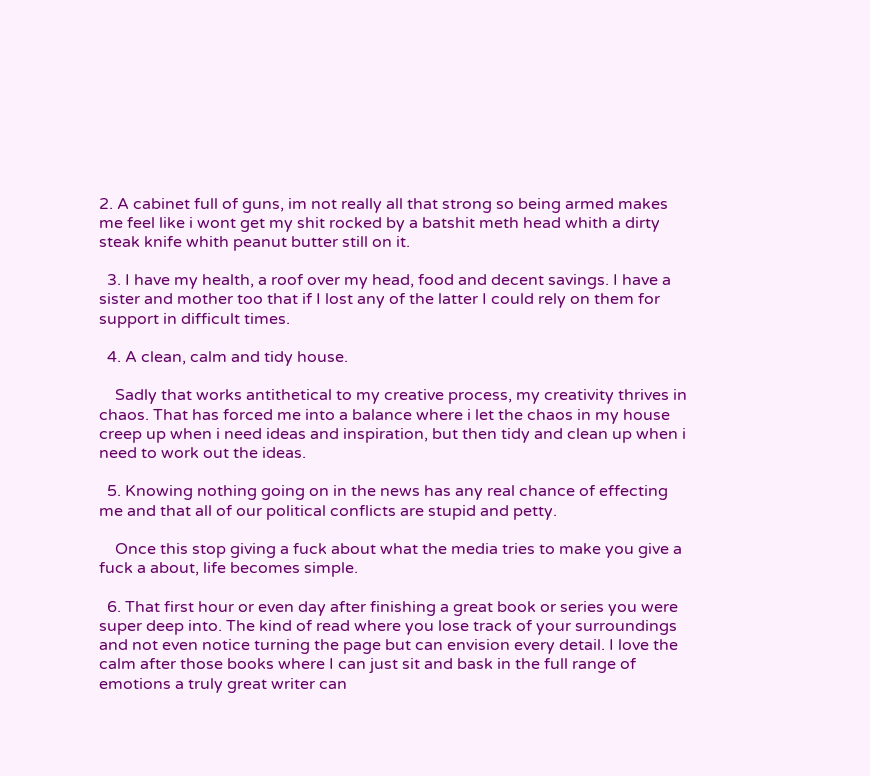2. A cabinet full of guns, im not really all that strong so being armed makes me feel like i wont get my shit rocked by a batshit meth head whith a dirty steak knife whith peanut butter still on it.

  3. I have my health, a roof over my head, food and decent savings. I have a sister and mother too that if I lost any of the latter I could rely on them for support in difficult times.

  4. A clean, calm and tidy house.

    Sadly that works antithetical to my creative process, my creativity thrives in chaos. That has forced me into a balance where i let the chaos in my house creep up when i need ideas and inspiration, but then tidy and clean up when i need to work out the ideas.

  5. Knowing nothing going on in the news has any real chance of effecting me and that all of our political conflicts are stupid and petty.

    Once this stop giving a fuck about what the media tries to make you give a fuck a about, life becomes simple.

  6. That first hour or even day after finishing a great book or series you were super deep into. The kind of read where you lose track of your surroundings and not even notice turning the page but can envision every detail. I love the calm after those books where I can just sit and bask in the full range of emotions a truly great writer can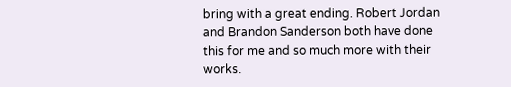bring with a great ending. Robert Jordan and Brandon Sanderson both have done this for me and so much more with their works.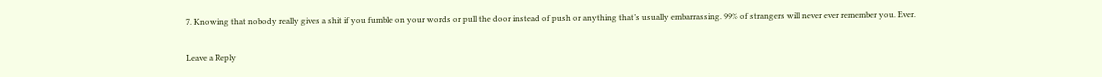7. Knowing that nobody really gives a shit if you fumble on your words or pull the door instead of push or anything that’s usually embarrassing. 99% of strangers will never ever remember you. Ever.

Leave a Reply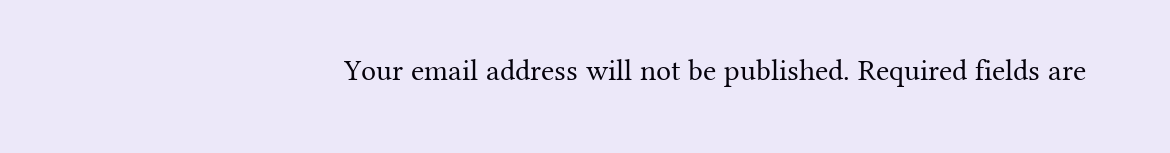Your email address will not be published. Required fields are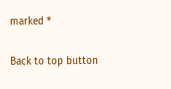marked *

Back to top button